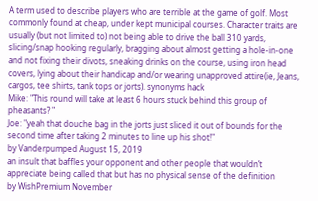A term used to describe players who are terrible at the game of golf. Most commonly found at cheap, under kept municipal courses. Character traits are usually (but not limited to) not being able to drive the ball 310 yards, slicing/snap hooking regularly, bragging about almost getting a hole-in-one and not fixing their divots, sneaking drinks on the course, using iron head covers, lying about their handicap and/or wearing unapproved attire(ie, Jeans, cargos, tee shirts, tank tops or jorts). synonyms hack
Mike: "This round will take at least 6 hours stuck behind this group of pheasants? "
Joe: "yeah that douche bag in the jorts just sliced it out of bounds for the second time after taking 2 minutes to line up his shot!"
by Vanderpumped August 15, 2019
an insult that baffles your opponent and other people that wouldn’t appreciate being called that but has no physical sense of the definition
by WishPremium November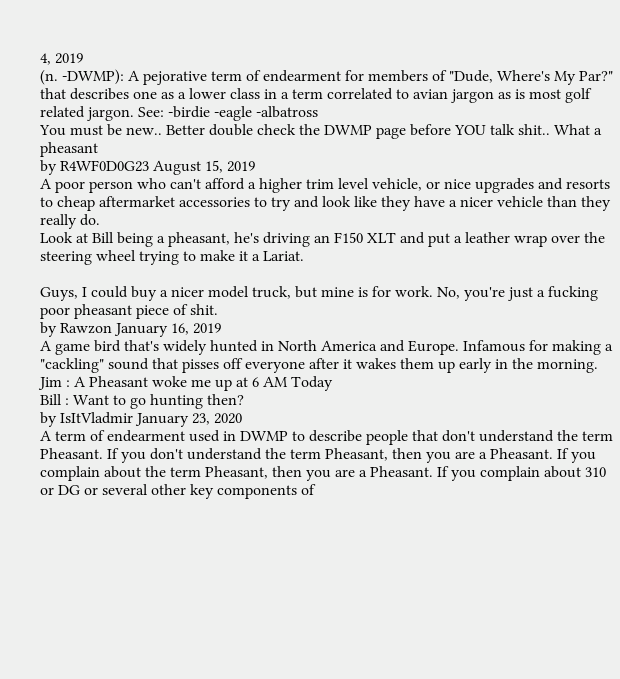4, 2019
(n. -DWMP): A pejorative term of endearment for members of "Dude, Where's My Par?" that describes one as a lower class in a term correlated to avian jargon as is most golf related jargon. See: -birdie -eagle -albatross
You must be new.. Better double check the DWMP page before YOU talk shit.. What a pheasant
by R4WF0D0G23 August 15, 2019
A poor person who can't afford a higher trim level vehicle, or nice upgrades and resorts to cheap aftermarket accessories to try and look like they have a nicer vehicle than they really do.
Look at Bill being a pheasant, he's driving an F150 XLT and put a leather wrap over the steering wheel trying to make it a Lariat.

Guys, I could buy a nicer model truck, but mine is for work. No, you're just a fucking poor pheasant piece of shit.
by Rawzon January 16, 2019
A game bird that's widely hunted in North America and Europe. Infamous for making a "cackling" sound that pisses off everyone after it wakes them up early in the morning.
Jim : A Pheasant woke me up at 6 AM Today
Bill : Want to go hunting then?
by IsItVladmir January 23, 2020
A term of endearment used in DWMP to describe people that don't understand the term Pheasant. If you don't understand the term Pheasant, then you are a Pheasant. If you complain about the term Pheasant, then you are a Pheasant. If you complain about 310 or DG or several other key components of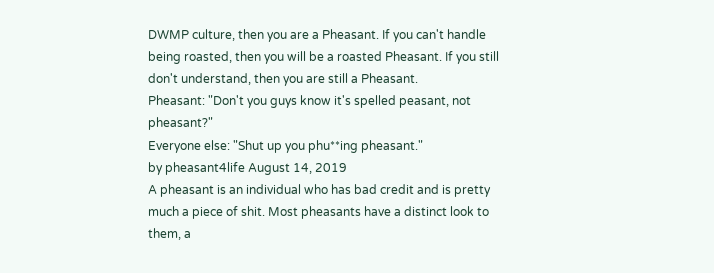DWMP culture, then you are a Pheasant. If you can't handle being roasted, then you will be a roasted Pheasant. If you still don't understand, then you are still a Pheasant.
Pheasant: "Don't you guys know it's spelled peasant, not pheasant?"
Everyone else: "Shut up you phu**ing pheasant."
by pheasant4life August 14, 2019
A pheasant is an individual who has bad credit and is pretty much a piece of shit. Most pheasants have a distinct look to them, a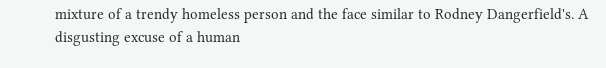mixture of a trendy homeless person and the face similar to Rodney Dangerfield's. A disgusting excuse of a human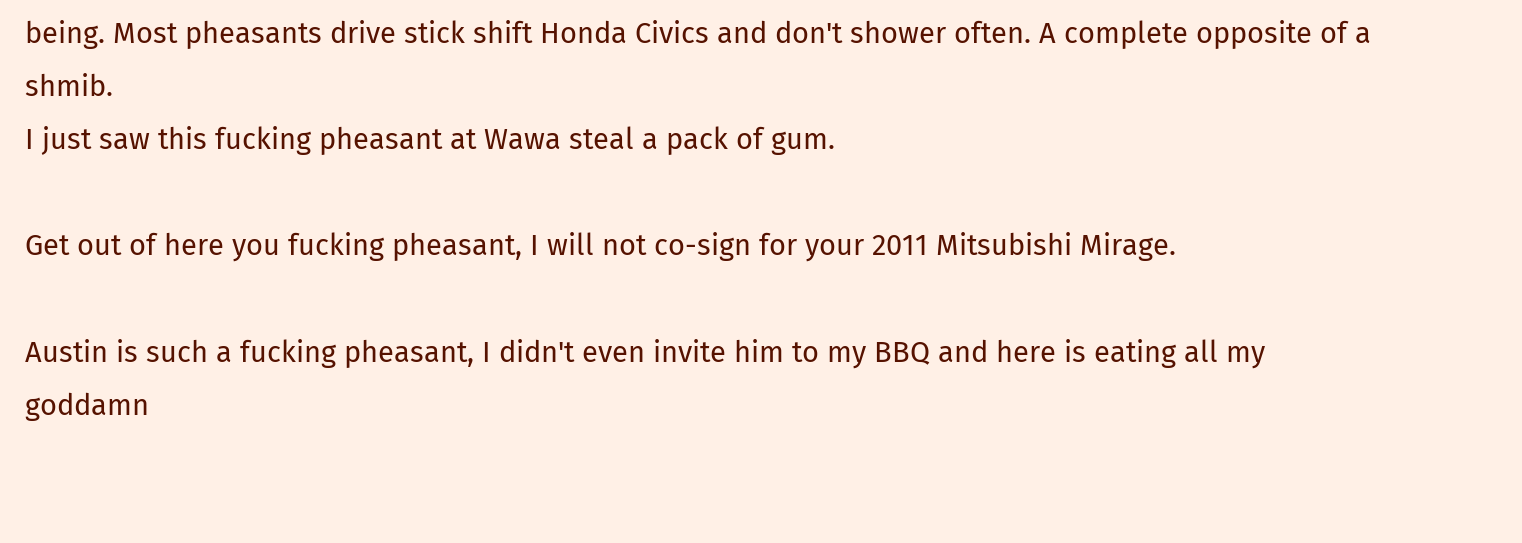being. Most pheasants drive stick shift Honda Civics and don't shower often. A complete opposite of a shmib.
I just saw this fucking pheasant at Wawa steal a pack of gum.

Get out of here you fucking pheasant, I will not co-sign for your 2011 Mitsubishi Mirage.

Austin is such a fucking pheasant, I didn't even invite him to my BBQ and here is eating all my goddamn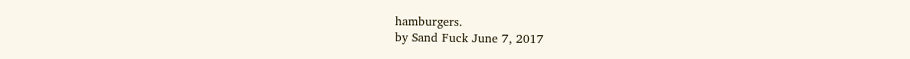hamburgers.
by Sand Fuck June 7, 2017